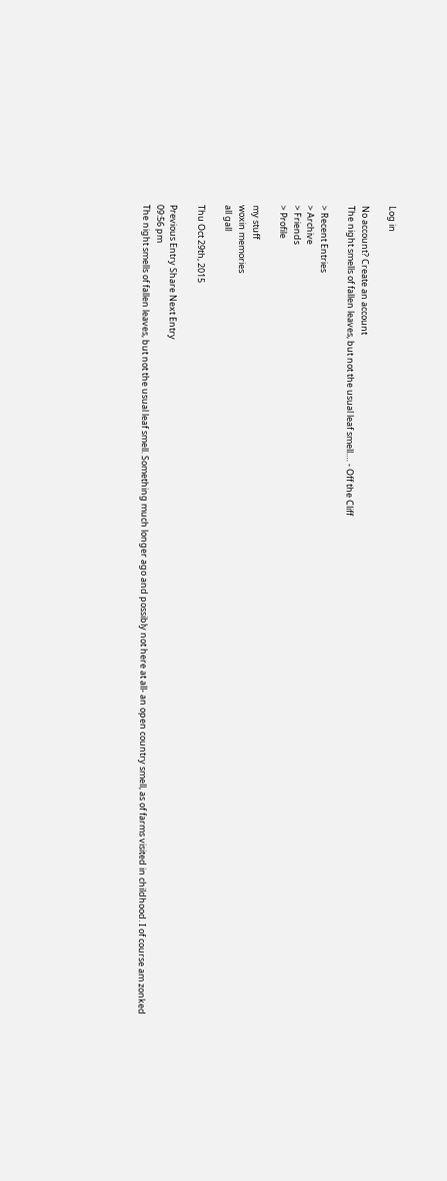Log in

No account? Create an account
The night smells of fallen leaves, but not the usual leaf smell.… - Off the Cliff

> Recent Entries
> Archive
> Friends
> Profile

my stuff
woxin memories
all gall

Thu Oct 29th, 2015

Previous Entry Share Next Entry
09:56 pm
The night smells of fallen leaves, but not the usual leaf smell. Something much longer ago and possibly not here at all- an open country smell, as of farms visited in childhood. I of course am zonked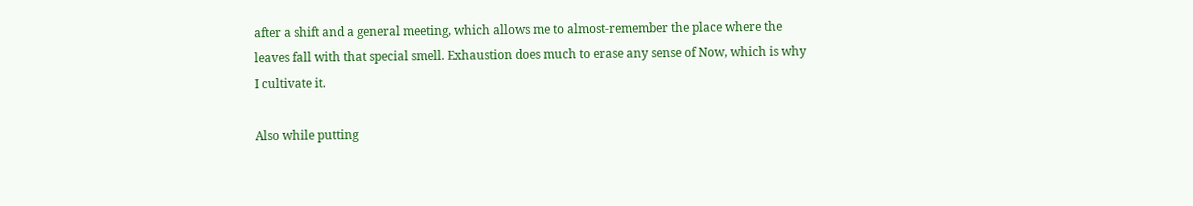after a shift and a general meeting, which allows me to almost-remember the place where the leaves fall with that special smell. Exhaustion does much to erase any sense of Now, which is why I cultivate it.

Also while putting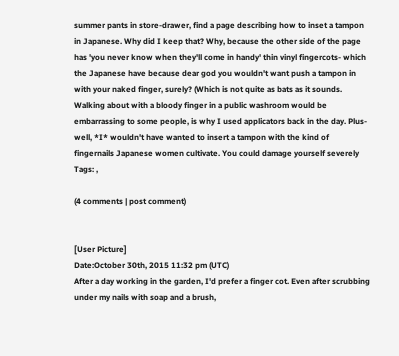summer pants in store-drawer, find a page describing how to inset a tampon in Japanese. Why did I keep that? Why, because the other side of the page has 'you never know when they'll come in handy' thin vinyl fingercots- which the Japanese have because dear god you wouldn't want push a tampon in with your naked finger, surely? (Which is not quite as bats as it sounds. Walking about with a bloody finger in a public washroom would be embarrassing to some people, is why I used applicators back in the day. Plus- well, *I* wouldn't have wanted to insert a tampon with the kind of fingernails Japanese women cultivate. You could damage yourself severely
Tags: ,

(4 comments | post comment)


[User Picture]
Date:October 30th, 2015 11:32 pm (UTC)
After a day working in the garden, I'd prefer a finger cot. Even after scrubbing under my nails with soap and a brush,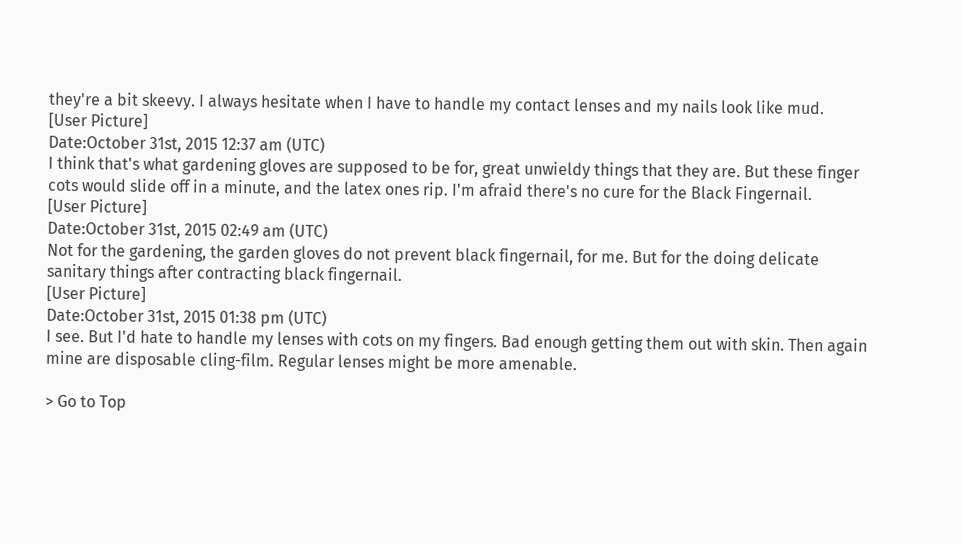they're a bit skeevy. I always hesitate when I have to handle my contact lenses and my nails look like mud.
[User Picture]
Date:October 31st, 2015 12:37 am (UTC)
I think that's what gardening gloves are supposed to be for, great unwieldy things that they are. But these finger cots would slide off in a minute, and the latex ones rip. I'm afraid there's no cure for the Black Fingernail.
[User Picture]
Date:October 31st, 2015 02:49 am (UTC)
Not for the gardening, the garden gloves do not prevent black fingernail, for me. But for the doing delicate sanitary things after contracting black fingernail.
[User Picture]
Date:October 31st, 2015 01:38 pm (UTC)
I see. But I'd hate to handle my lenses with cots on my fingers. Bad enough getting them out with skin. Then again mine are disposable cling-film. Regular lenses might be more amenable.

> Go to Top